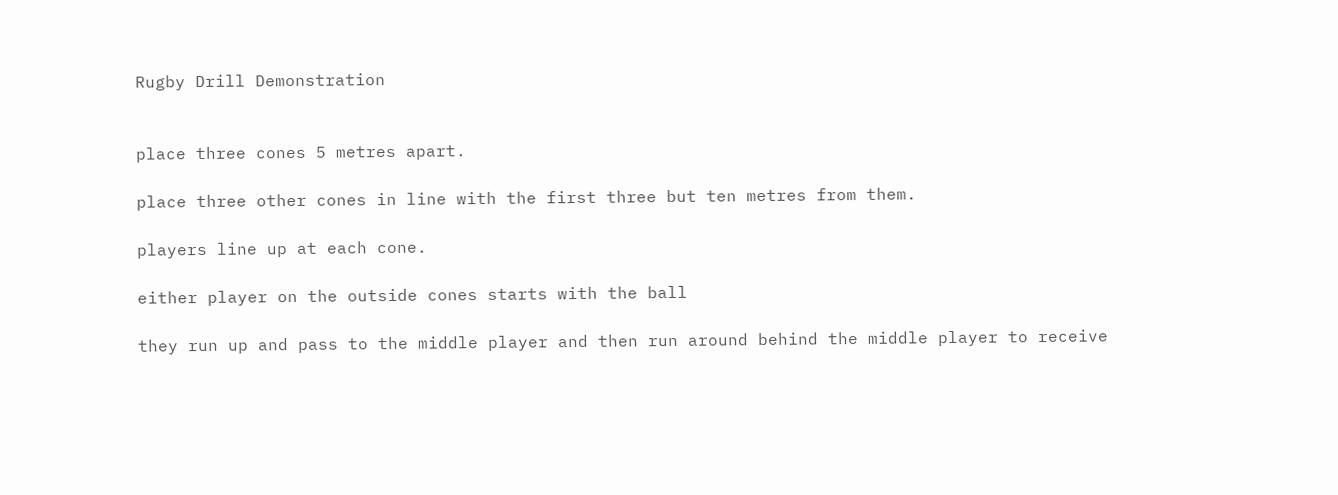Rugby Drill Demonstration


place three cones 5 metres apart.

place three other cones in line with the first three but ten metres from them.

players line up at each cone.

either player on the outside cones starts with the ball

they run up and pass to the middle player and then run around behind the middle player to receive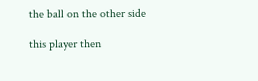the ball on the other side

this player then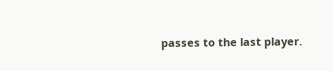passes to the last player.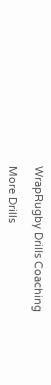WrapRugby Drills Coaching

More Drills